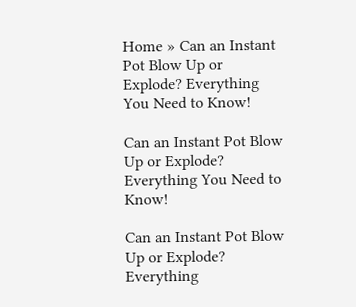Home » Can an Instant Pot Blow Up or Explode? Everything You Need to Know!

Can an Instant Pot Blow Up or Explode? Everything You Need to Know!

Can an Instant Pot Blow Up or Explode? Everything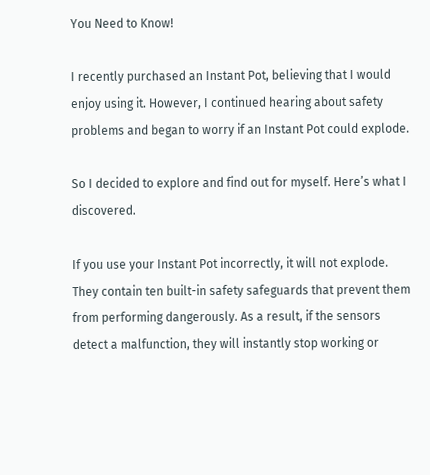You Need to Know!

I recently purchased an Instant Pot, believing that I would enjoy using it. However, I continued hearing about safety problems and began to worry if an Instant Pot could explode.

So I decided to explore and find out for myself. Here’s what I discovered.

If you use your Instant Pot incorrectly, it will not explode. They contain ten built-in safety safeguards that prevent them from performing dangerously. As a result, if the sensors detect a malfunction, they will instantly stop working or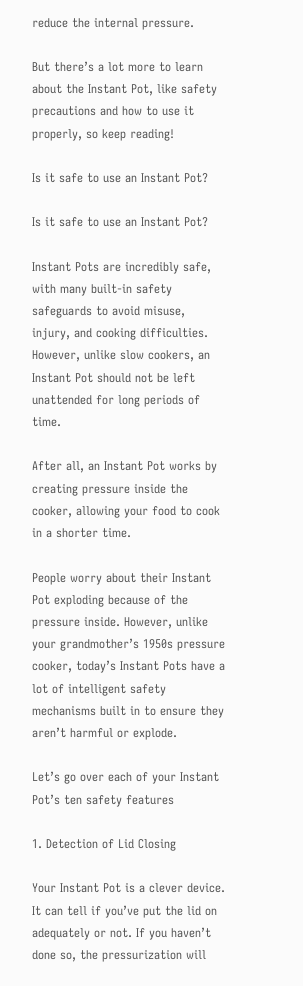reduce the internal pressure.

But there’s a lot more to learn about the Instant Pot, like safety precautions and how to use it properly, so keep reading!

Is it safe to use an Instant Pot?

Is it safe to use an Instant Pot?

Instant Pots are incredibly safe, with many built-in safety safeguards to avoid misuse, injury, and cooking difficulties. However, unlike slow cookers, an Instant Pot should not be left unattended for long periods of time.

After all, an Instant Pot works by creating pressure inside the cooker, allowing your food to cook in a shorter time.

People worry about their Instant Pot exploding because of the pressure inside. However, unlike your grandmother’s 1950s pressure cooker, today’s Instant Pots have a lot of intelligent safety mechanisms built in to ensure they aren’t harmful or explode.

Let’s go over each of your Instant Pot’s ten safety features

1. Detection of Lid Closing

Your Instant Pot is a clever device. It can tell if you’ve put the lid on adequately or not. If you haven’t done so, the pressurization will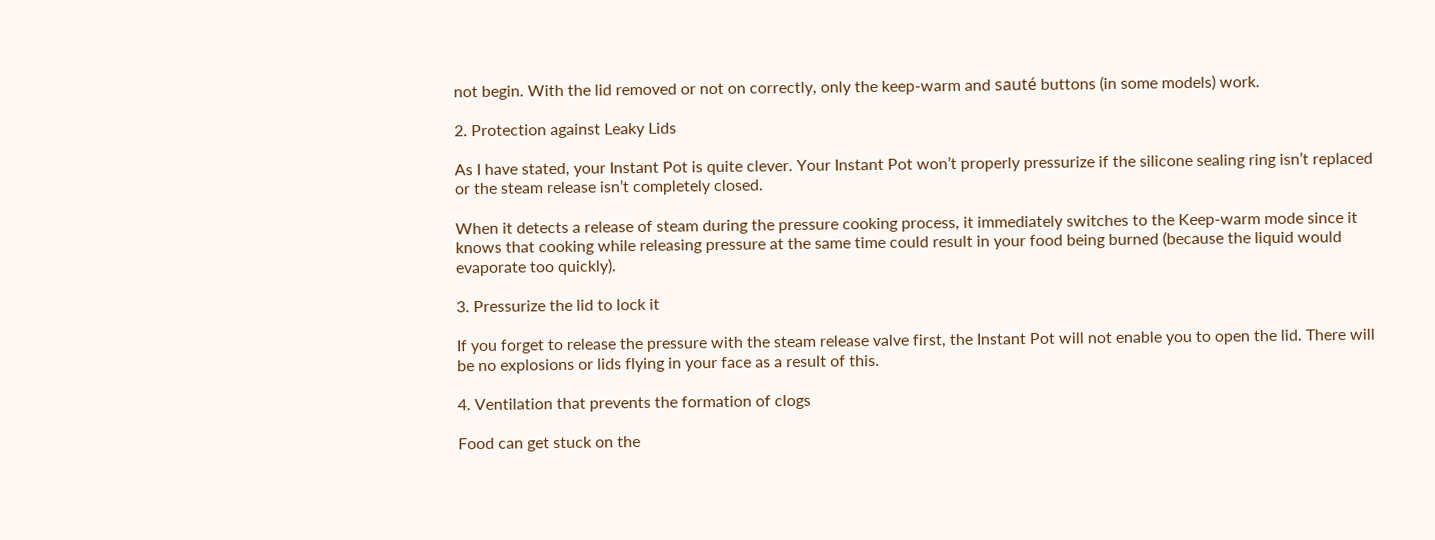not begin. With the lid removed or not on correctly, only the keep-warm and sauté buttons (in some models) work.

2. Protection against Leaky Lids

As I have stated, your Instant Pot is quite clever. Your Instant Pot won’t properly pressurize if the silicone sealing ring isn’t replaced or the steam release isn’t completely closed.

When it detects a release of steam during the pressure cooking process, it immediately switches to the Keep-warm mode since it knows that cooking while releasing pressure at the same time could result in your food being burned (because the liquid would evaporate too quickly).

3. Pressurize the lid to lock it

If you forget to release the pressure with the steam release valve first, the Instant Pot will not enable you to open the lid. There will be no explosions or lids flying in your face as a result of this.

4. Ventilation that prevents the formation of clogs

Food can get stuck on the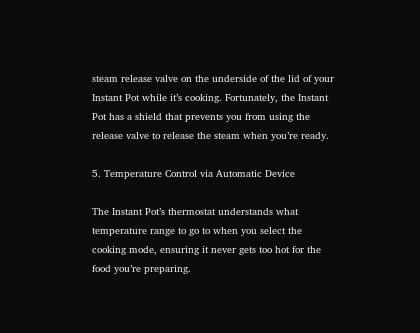steam release valve on the underside of the lid of your Instant Pot while it’s cooking. Fortunately, the Instant Pot has a shield that prevents you from using the release valve to release the steam when you’re ready.

5. Temperature Control via Automatic Device

The Instant Pot’s thermostat understands what temperature range to go to when you select the cooking mode, ensuring it never gets too hot for the food you’re preparing.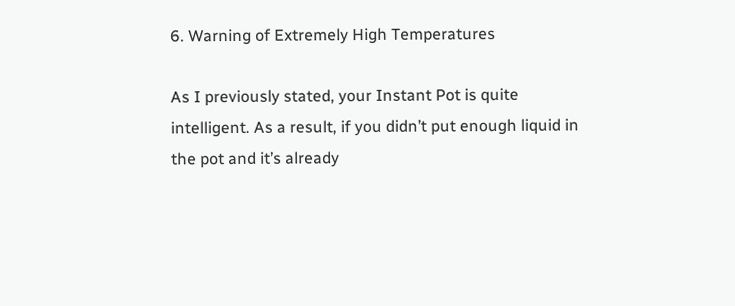6. Warning of Extremely High Temperatures

As I previously stated, your Instant Pot is quite intelligent. As a result, if you didn’t put enough liquid in the pot and it’s already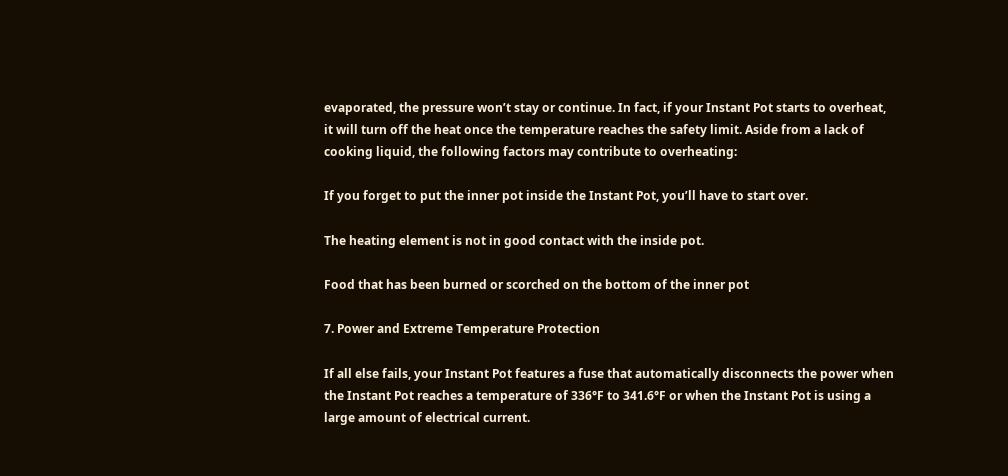evaporated, the pressure won’t stay or continue. In fact, if your Instant Pot starts to overheat, it will turn off the heat once the temperature reaches the safety limit. Aside from a lack of cooking liquid, the following factors may contribute to overheating:

If you forget to put the inner pot inside the Instant Pot, you’ll have to start over.

The heating element is not in good contact with the inside pot.

Food that has been burned or scorched on the bottom of the inner pot

7. Power and Extreme Temperature Protection

If all else fails, your Instant Pot features a fuse that automatically disconnects the power when the Instant Pot reaches a temperature of 336°F to 341.6°F or when the Instant Pot is using a large amount of electrical current.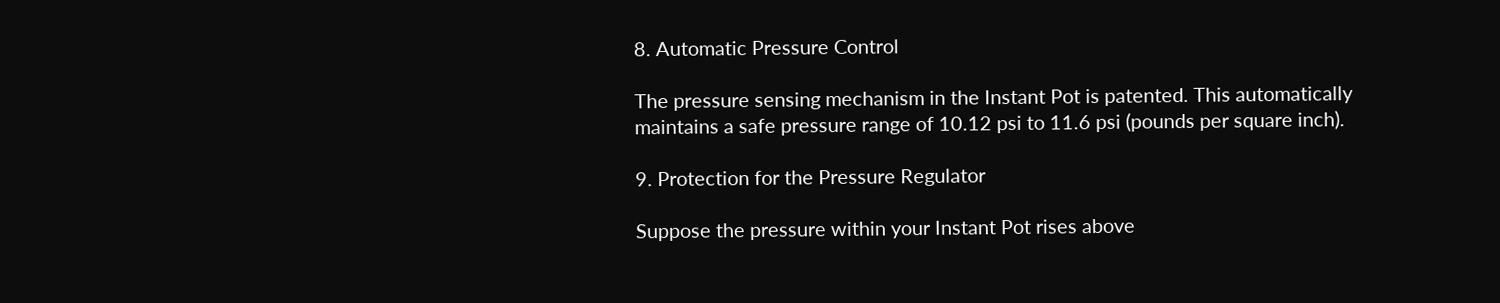8. Automatic Pressure Control

The pressure sensing mechanism in the Instant Pot is patented. This automatically maintains a safe pressure range of 10.12 psi to 11.6 psi (pounds per square inch).

9. Protection for the Pressure Regulator

Suppose the pressure within your Instant Pot rises above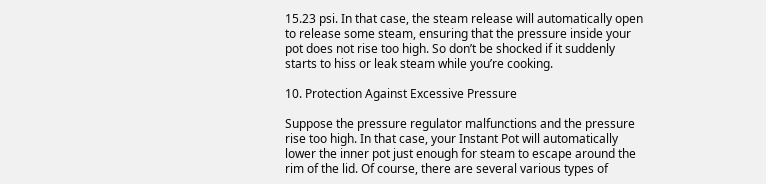15.23 psi. In that case, the steam release will automatically open to release some steam, ensuring that the pressure inside your pot does not rise too high. So don’t be shocked if it suddenly starts to hiss or leak steam while you’re cooking.

10. Protection Against Excessive Pressure

Suppose the pressure regulator malfunctions and the pressure rise too high. In that case, your Instant Pot will automatically lower the inner pot just enough for steam to escape around the rim of the lid. Of course, there are several various types of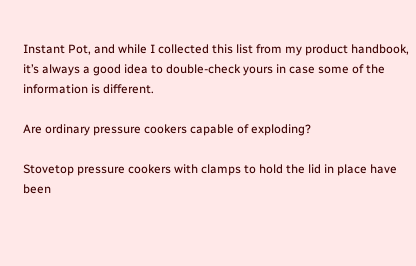Instant Pot, and while I collected this list from my product handbook, it’s always a good idea to double-check yours in case some of the information is different.

Are ordinary pressure cookers capable of exploding?

Stovetop pressure cookers with clamps to hold the lid in place have been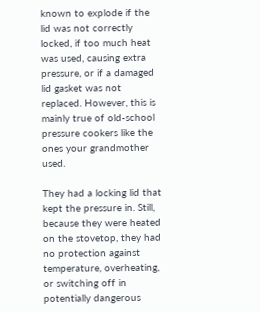known to explode if the lid was not correctly locked, if too much heat was used, causing extra pressure, or if a damaged lid gasket was not replaced. However, this is mainly true of old-school pressure cookers like the ones your grandmother used.

They had a locking lid that kept the pressure in. Still, because they were heated on the stovetop, they had no protection against temperature, overheating, or switching off in potentially dangerous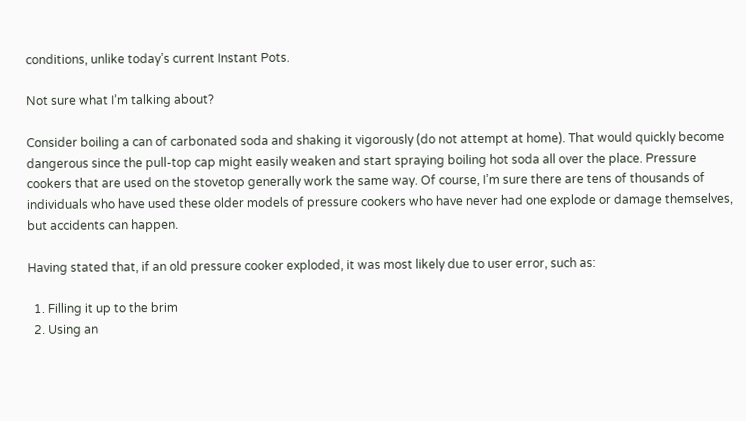conditions, unlike today’s current Instant Pots.

Not sure what I’m talking about?

Consider boiling a can of carbonated soda and shaking it vigorously (do not attempt at home). That would quickly become dangerous since the pull-top cap might easily weaken and start spraying boiling hot soda all over the place. Pressure cookers that are used on the stovetop generally work the same way. Of course, I’m sure there are tens of thousands of individuals who have used these older models of pressure cookers who have never had one explode or damage themselves, but accidents can happen.

Having stated that, if an old pressure cooker exploded, it was most likely due to user error, such as:

  1. Filling it up to the brim
  2. Using an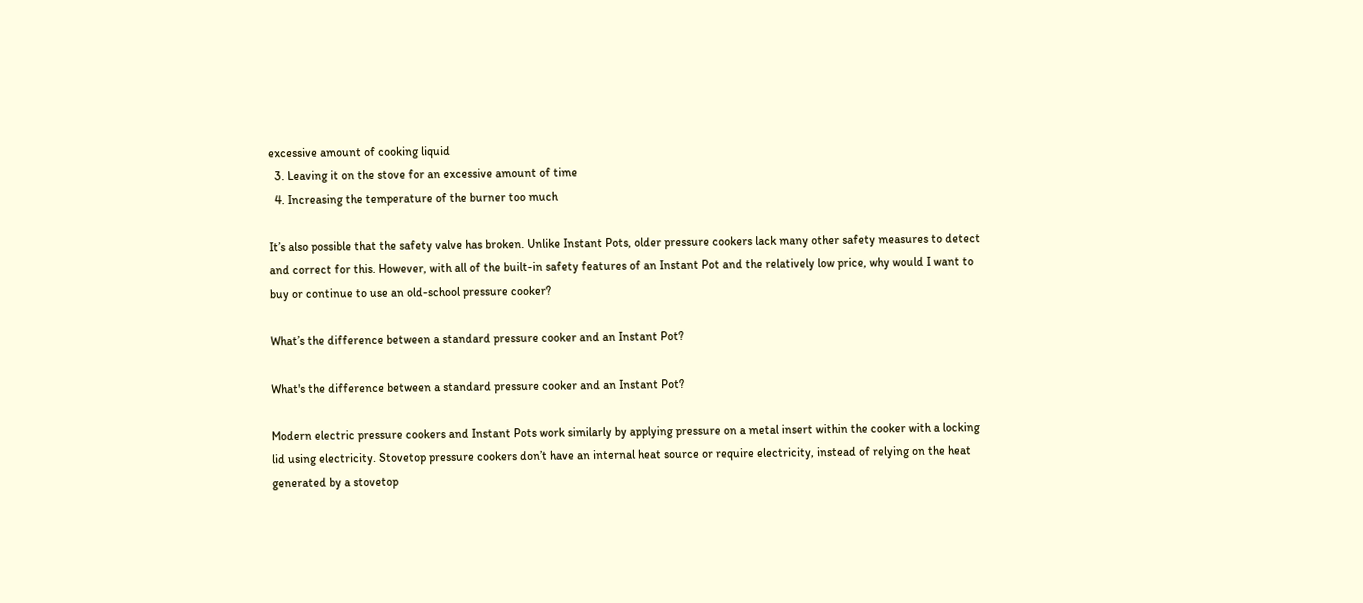excessive amount of cooking liquid
  3. Leaving it on the stove for an excessive amount of time
  4. Increasing the temperature of the burner too much

It’s also possible that the safety valve has broken. Unlike Instant Pots, older pressure cookers lack many other safety measures to detect and correct for this. However, with all of the built-in safety features of an Instant Pot and the relatively low price, why would I want to buy or continue to use an old-school pressure cooker?

What’s the difference between a standard pressure cooker and an Instant Pot?

What's the difference between a standard pressure cooker and an Instant Pot?

Modern electric pressure cookers and Instant Pots work similarly by applying pressure on a metal insert within the cooker with a locking lid using electricity. Stovetop pressure cookers don’t have an internal heat source or require electricity, instead of relying on the heat generated by a stovetop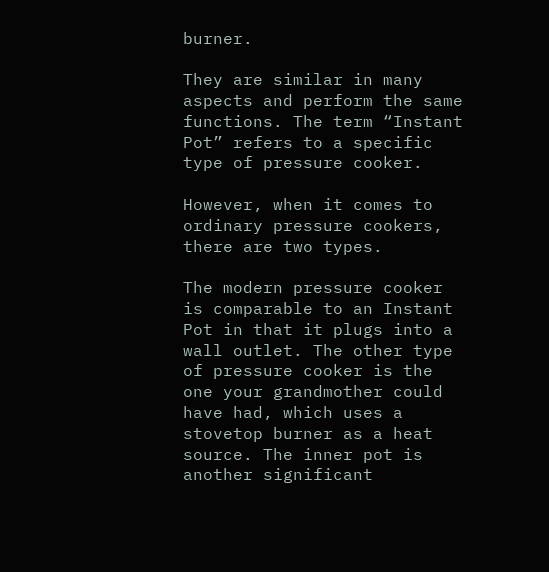burner.

They are similar in many aspects and perform the same functions. The term “Instant Pot” refers to a specific type of pressure cooker.

However, when it comes to ordinary pressure cookers, there are two types.

The modern pressure cooker is comparable to an Instant Pot in that it plugs into a wall outlet. The other type of pressure cooker is the one your grandmother could have had, which uses a stovetop burner as a heat source. The inner pot is another significant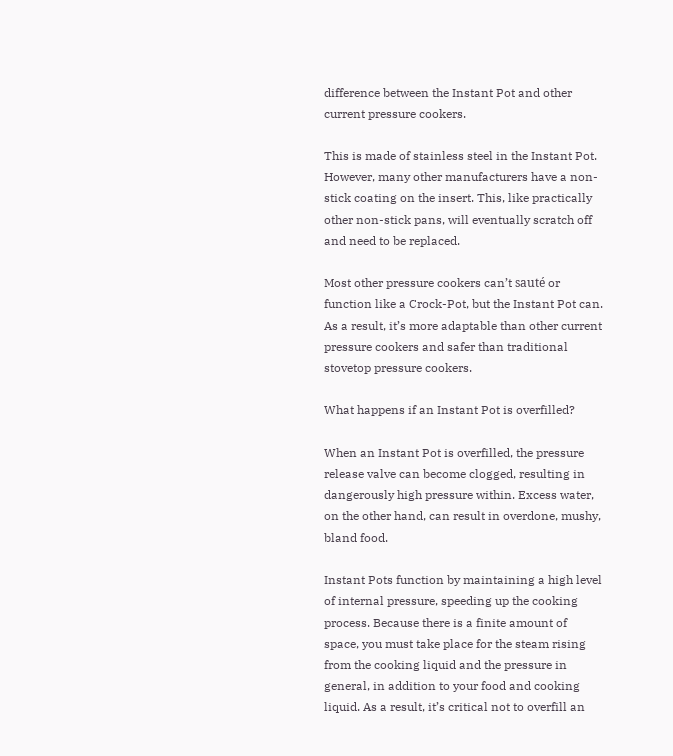difference between the Instant Pot and other current pressure cookers.

This is made of stainless steel in the Instant Pot. However, many other manufacturers have a non-stick coating on the insert. This, like practically other non-stick pans, will eventually scratch off and need to be replaced.

Most other pressure cookers can’t sauté or function like a Crock-Pot, but the Instant Pot can. As a result, it’s more adaptable than other current pressure cookers and safer than traditional stovetop pressure cookers.

What happens if an Instant Pot is overfilled?

When an Instant Pot is overfilled, the pressure release valve can become clogged, resulting in dangerously high pressure within. Excess water, on the other hand, can result in overdone, mushy, bland food.

Instant Pots function by maintaining a high level of internal pressure, speeding up the cooking process. Because there is a finite amount of space, you must take place for the steam rising from the cooking liquid and the pressure in general, in addition to your food and cooking liquid. As a result, it’s critical not to overfill an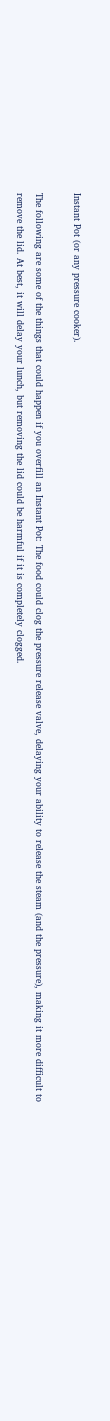Instant Pot (or any pressure cooker).

The following are some of the things that could happen if you overfill an Instant Pot: The food could clog the pressure release valve, delaying your ability to release the steam (and the pressure), making it more difficult to remove the lid. At best, it will delay your lunch, but removing the lid could be harmful if it is completely clogged.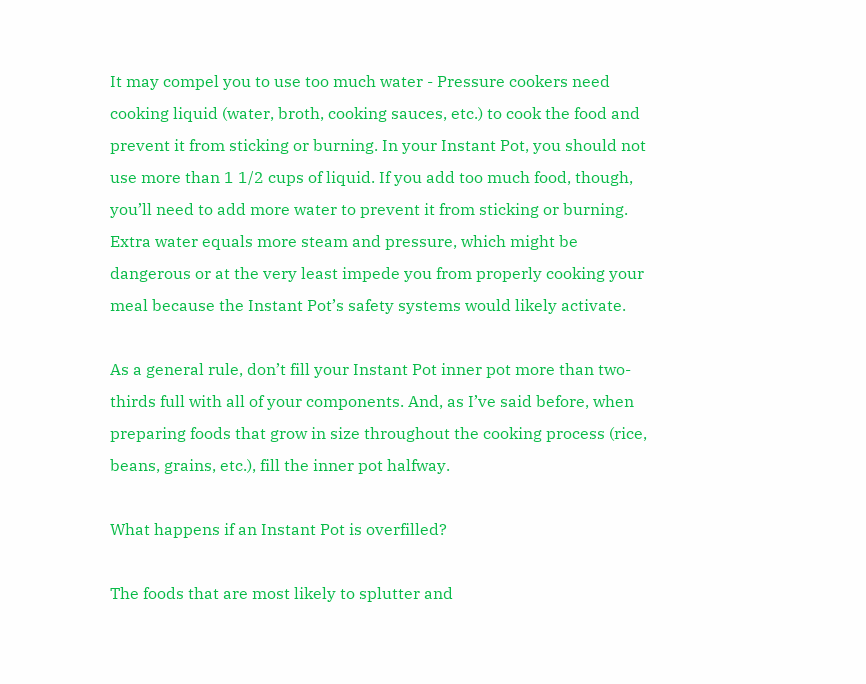It may compel you to use too much water - Pressure cookers need cooking liquid (water, broth, cooking sauces, etc.) to cook the food and prevent it from sticking or burning. In your Instant Pot, you should not use more than 1 1/2 cups of liquid. If you add too much food, though, you’ll need to add more water to prevent it from sticking or burning. Extra water equals more steam and pressure, which might be dangerous or at the very least impede you from properly cooking your meal because the Instant Pot’s safety systems would likely activate.

As a general rule, don’t fill your Instant Pot inner pot more than two-thirds full with all of your components. And, as I’ve said before, when preparing foods that grow in size throughout the cooking process (rice, beans, grains, etc.), fill the inner pot halfway.

What happens if an Instant Pot is overfilled?

The foods that are most likely to splutter and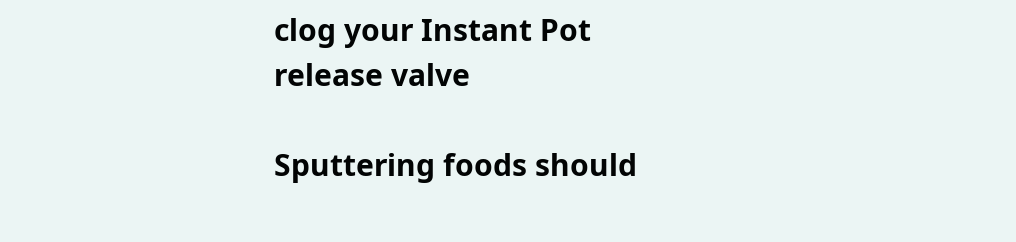clog your Instant Pot release valve

Sputtering foods should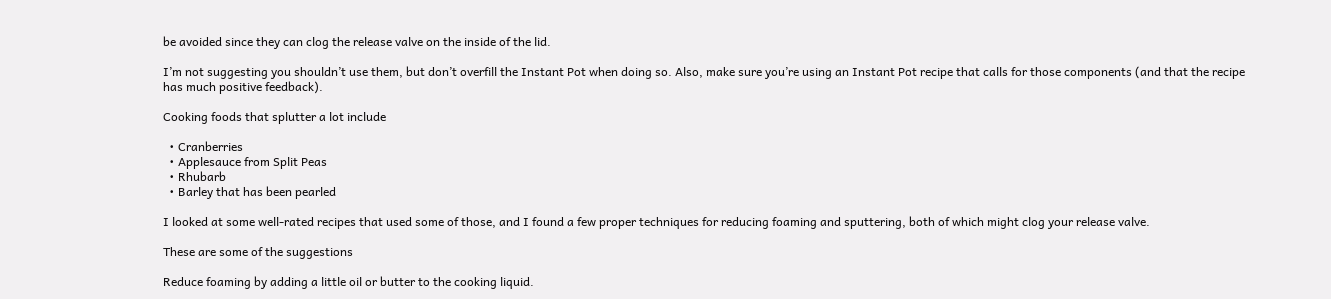be avoided since they can clog the release valve on the inside of the lid.

I’m not suggesting you shouldn’t use them, but don’t overfill the Instant Pot when doing so. Also, make sure you’re using an Instant Pot recipe that calls for those components (and that the recipe has much positive feedback).

Cooking foods that splutter a lot include

  • Cranberries
  • Applesauce from Split Peas
  • Rhubarb
  • Barley that has been pearled

I looked at some well-rated recipes that used some of those, and I found a few proper techniques for reducing foaming and sputtering, both of which might clog your release valve.

These are some of the suggestions

Reduce foaming by adding a little oil or butter to the cooking liquid.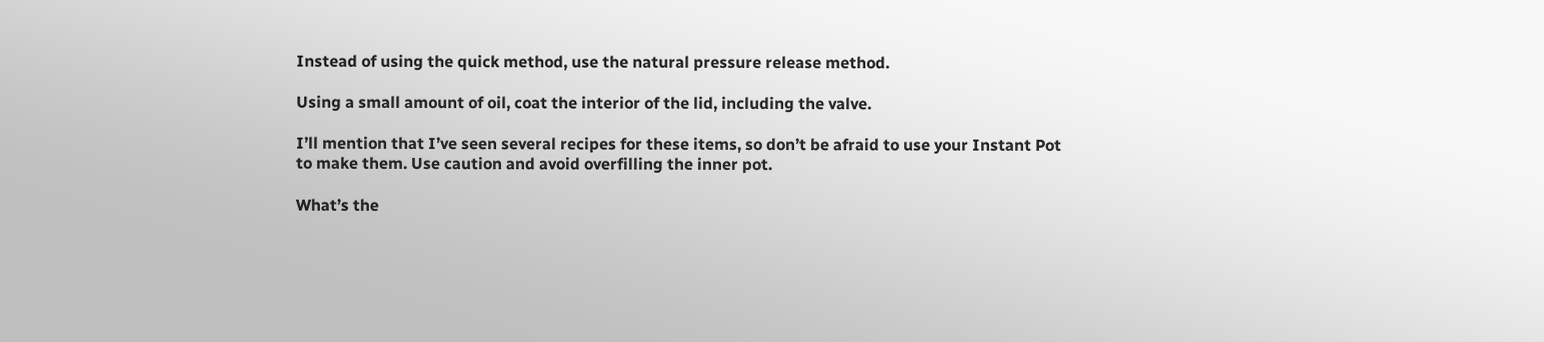Instead of using the quick method, use the natural pressure release method.

Using a small amount of oil, coat the interior of the lid, including the valve.

I’ll mention that I’ve seen several recipes for these items, so don’t be afraid to use your Instant Pot to make them. Use caution and avoid overfilling the inner pot.

What’s the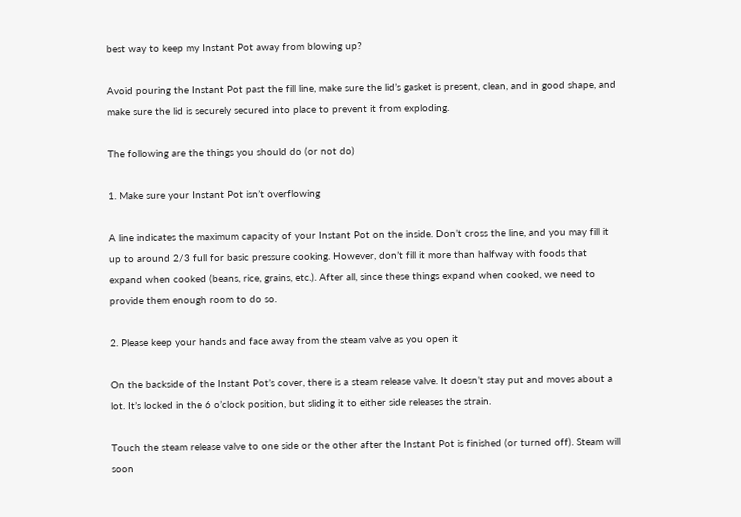best way to keep my Instant Pot away from blowing up?

Avoid pouring the Instant Pot past the fill line, make sure the lid’s gasket is present, clean, and in good shape, and make sure the lid is securely secured into place to prevent it from exploding.

The following are the things you should do (or not do)

1. Make sure your Instant Pot isn’t overflowing

A line indicates the maximum capacity of your Instant Pot on the inside. Don’t cross the line, and you may fill it up to around 2/3 full for basic pressure cooking. However, don’t fill it more than halfway with foods that expand when cooked (beans, rice, grains, etc.). After all, since these things expand when cooked, we need to provide them enough room to do so.

2. Please keep your hands and face away from the steam valve as you open it

On the backside of the Instant Pot’s cover, there is a steam release valve. It doesn’t stay put and moves about a lot. It’s locked in the 6 o’clock position, but sliding it to either side releases the strain.

Touch the steam release valve to one side or the other after the Instant Pot is finished (or turned off). Steam will soon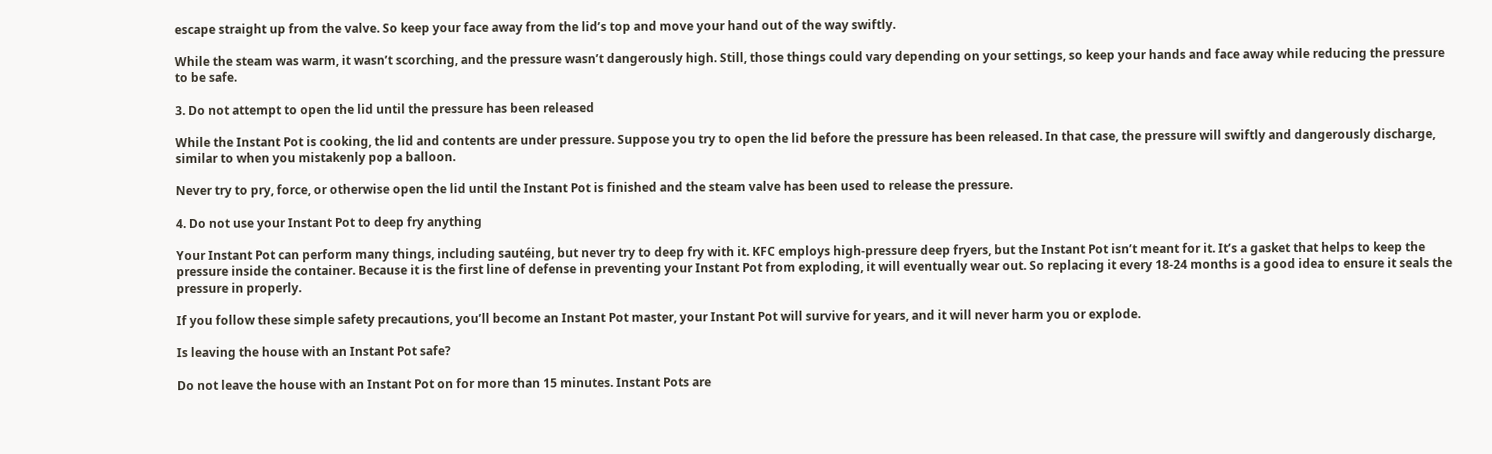escape straight up from the valve. So keep your face away from the lid’s top and move your hand out of the way swiftly.

While the steam was warm, it wasn’t scorching, and the pressure wasn’t dangerously high. Still, those things could vary depending on your settings, so keep your hands and face away while reducing the pressure to be safe.

3. Do not attempt to open the lid until the pressure has been released

While the Instant Pot is cooking, the lid and contents are under pressure. Suppose you try to open the lid before the pressure has been released. In that case, the pressure will swiftly and dangerously discharge, similar to when you mistakenly pop a balloon.

Never try to pry, force, or otherwise open the lid until the Instant Pot is finished and the steam valve has been used to release the pressure.

4. Do not use your Instant Pot to deep fry anything

Your Instant Pot can perform many things, including sautéing, but never try to deep fry with it. KFC employs high-pressure deep fryers, but the Instant Pot isn’t meant for it. It’s a gasket that helps to keep the pressure inside the container. Because it is the first line of defense in preventing your Instant Pot from exploding, it will eventually wear out. So replacing it every 18-24 months is a good idea to ensure it seals the pressure in properly.

If you follow these simple safety precautions, you’ll become an Instant Pot master, your Instant Pot will survive for years, and it will never harm you or explode.

Is leaving the house with an Instant Pot safe?

Do not leave the house with an Instant Pot on for more than 15 minutes. Instant Pots are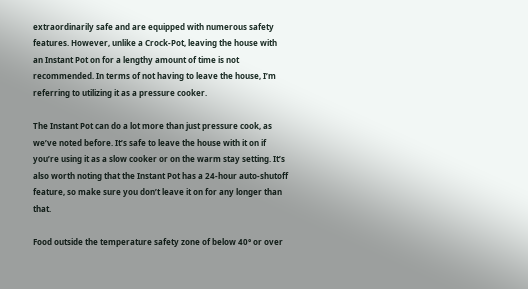extraordinarily safe and are equipped with numerous safety features. However, unlike a Crock-Pot, leaving the house with an Instant Pot on for a lengthy amount of time is not recommended. In terms of not having to leave the house, I’m referring to utilizing it as a pressure cooker.

The Instant Pot can do a lot more than just pressure cook, as we’ve noted before. It’s safe to leave the house with it on if you’re using it as a slow cooker or on the warm stay setting. It’s also worth noting that the Instant Pot has a 24-hour auto-shutoff feature, so make sure you don’t leave it on for any longer than that.

Food outside the temperature safety zone of below 40° or over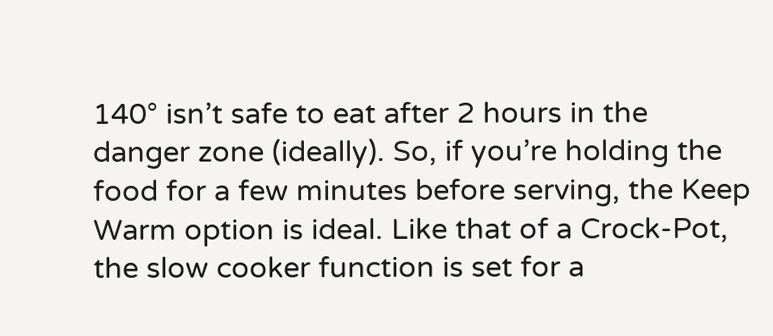140° isn’t safe to eat after 2 hours in the danger zone (ideally). So, if you’re holding the food for a few minutes before serving, the Keep Warm option is ideal. Like that of a Crock-Pot, the slow cooker function is set for a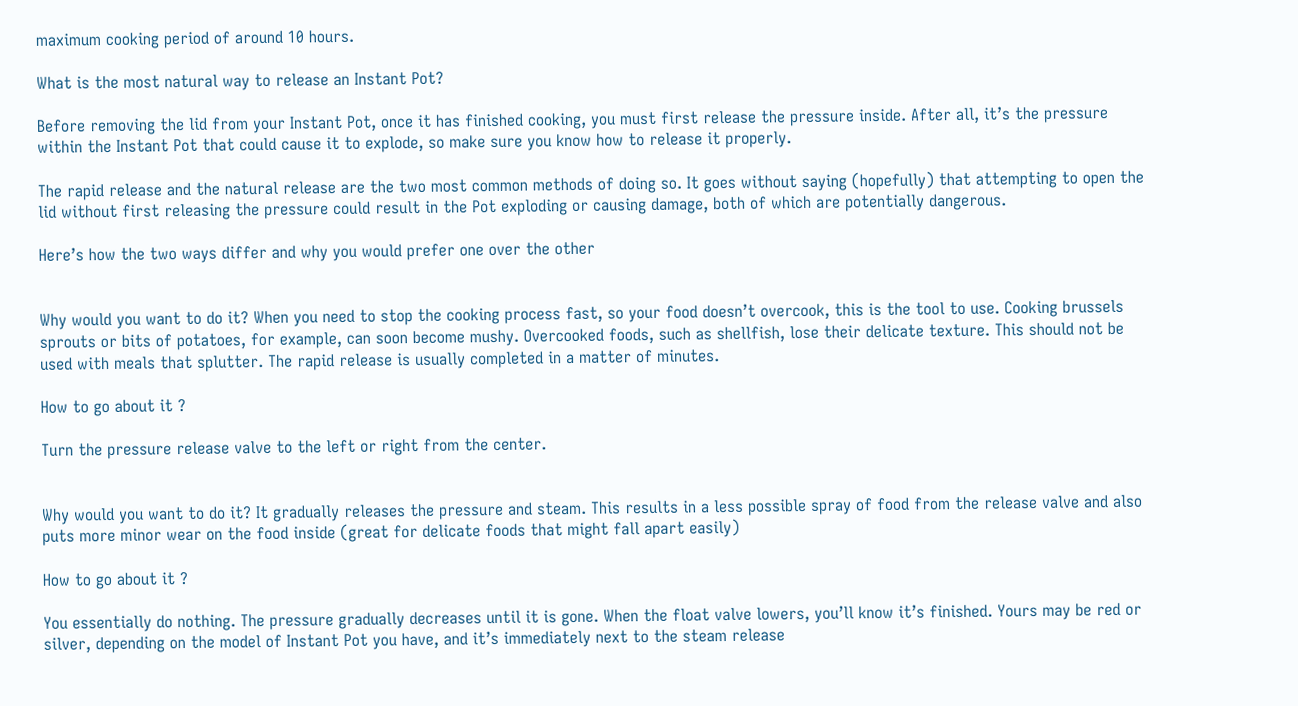maximum cooking period of around 10 hours.

What is the most natural way to release an Instant Pot?

Before removing the lid from your Instant Pot, once it has finished cooking, you must first release the pressure inside. After all, it’s the pressure within the Instant Pot that could cause it to explode, so make sure you know how to release it properly.

The rapid release and the natural release are the two most common methods of doing so. It goes without saying (hopefully) that attempting to open the lid without first releasing the pressure could result in the Pot exploding or causing damage, both of which are potentially dangerous.

Here’s how the two ways differ and why you would prefer one over the other


Why would you want to do it? When you need to stop the cooking process fast, so your food doesn’t overcook, this is the tool to use. Cooking brussels sprouts or bits of potatoes, for example, can soon become mushy. Overcooked foods, such as shellfish, lose their delicate texture. This should not be used with meals that splutter. The rapid release is usually completed in a matter of minutes.

How to go about it ?

Turn the pressure release valve to the left or right from the center.


Why would you want to do it? It gradually releases the pressure and steam. This results in a less possible spray of food from the release valve and also puts more minor wear on the food inside (great for delicate foods that might fall apart easily)

How to go about it ?

You essentially do nothing. The pressure gradually decreases until it is gone. When the float valve lowers, you’ll know it’s finished. Yours may be red or silver, depending on the model of Instant Pot you have, and it’s immediately next to the steam release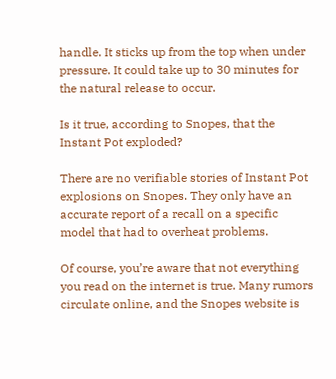handle. It sticks up from the top when under pressure. It could take up to 30 minutes for the natural release to occur.

Is it true, according to Snopes, that the Instant Pot exploded?

There are no verifiable stories of Instant Pot explosions on Snopes. They only have an accurate report of a recall on a specific model that had to overheat problems.

Of course, you’re aware that not everything you read on the internet is true. Many rumors circulate online, and the Snopes website is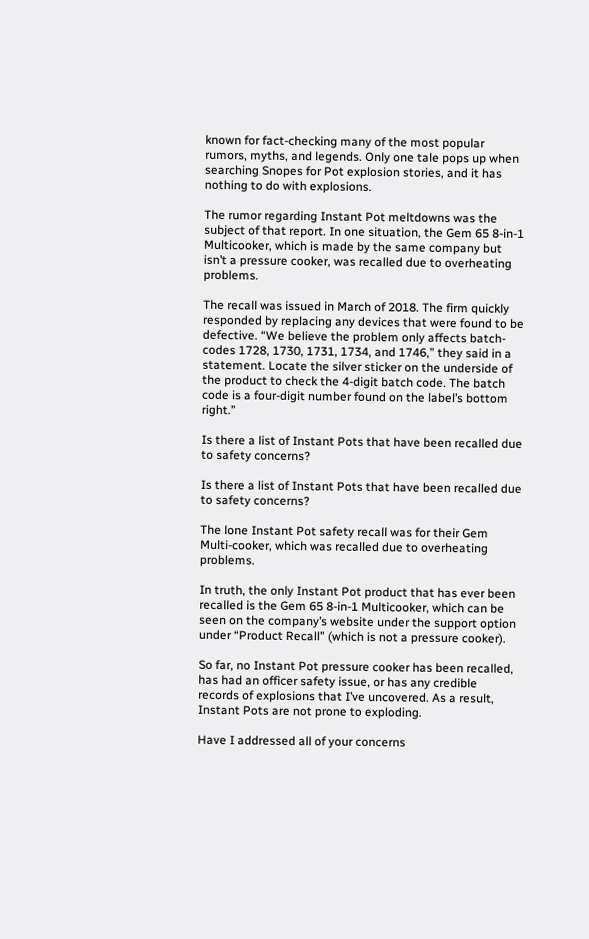known for fact-checking many of the most popular rumors, myths, and legends. Only one tale pops up when searching Snopes for Pot explosion stories, and it has nothing to do with explosions.

The rumor regarding Instant Pot meltdowns was the subject of that report. In one situation, the Gem 65 8-in-1 Multicooker, which is made by the same company but isn’t a pressure cooker, was recalled due to overheating problems.

The recall was issued in March of 2018. The firm quickly responded by replacing any devices that were found to be defective. “We believe the problem only affects batch-codes 1728, 1730, 1731, 1734, and 1746,” they said in a statement. Locate the silver sticker on the underside of the product to check the 4-digit batch code. The batch code is a four-digit number found on the label’s bottom right.”

Is there a list of Instant Pots that have been recalled due to safety concerns?

Is there a list of Instant Pots that have been recalled due to safety concerns?

The lone Instant Pot safety recall was for their Gem Multi-cooker, which was recalled due to overheating problems.

In truth, the only Instant Pot product that has ever been recalled is the Gem 65 8-in-1 Multicooker, which can be seen on the company’s website under the support option under “Product Recall” (which is not a pressure cooker).

So far, no Instant Pot pressure cooker has been recalled, has had an officer safety issue, or has any credible records of explosions that I’ve uncovered. As a result, Instant Pots are not prone to exploding.

Have I addressed all of your concerns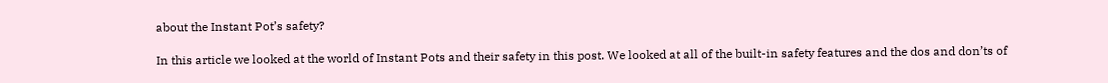about the Instant Pot’s safety?

In this article we looked at the world of Instant Pots and their safety in this post. We looked at all of the built-in safety features and the dos and don’ts of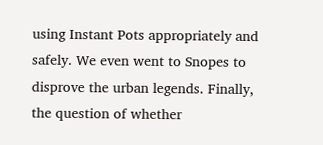using Instant Pots appropriately and safely. We even went to Snopes to disprove the urban legends. Finally, the question of whether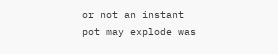or not an instant pot may explode was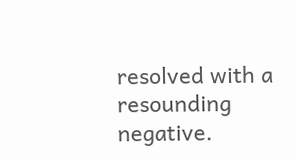resolved with a resounding negative.